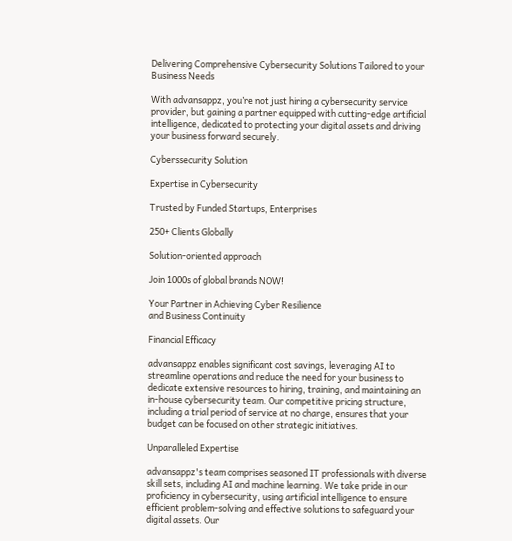Delivering Comprehensive Cybersecurity Solutions Tailored to your Business Needs

With advansappz, you’re not just hiring a cybersecurity service provider, but gaining a partner equipped with cutting-edge artificial intelligence, dedicated to protecting your digital assets and driving your business forward securely.

Cyberssecurity Solution

Expertise in Cybersecurity

Trusted by Funded Startups, Enterprises

250+ Clients Globally

Solution-oriented approach

Join 1000s of global brands NOW!

Your Partner in Achieving Cyber Resilience
and Business Continuity

Financial Efficacy

advansappz enables significant cost savings, leveraging AI to streamline operations and reduce the need for your business to dedicate extensive resources to hiring, training, and maintaining an in-house cybersecurity team. Our competitive pricing structure, including a trial period of service at no charge, ensures that your budget can be focused on other strategic initiatives.

Unparalleled Expertise

advansappz's team comprises seasoned IT professionals with diverse skill sets, including AI and machine learning. We take pride in our proficiency in cybersecurity, using artificial intelligence to ensure efficient problem-solving and effective solutions to safeguard your digital assets. Our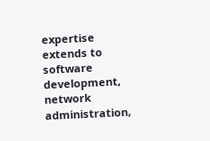expertise extends to software development, network administration,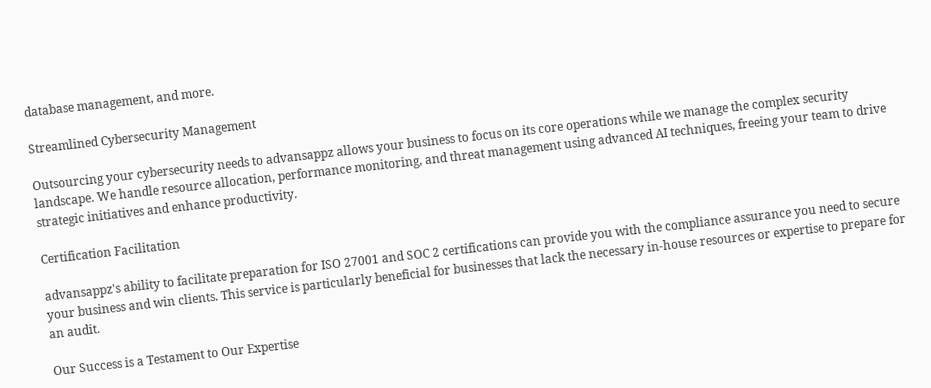database management, and more.

Streamlined Cybersecurity Management

Outsourcing your cybersecurity needs to advansappz allows your business to focus on its core operations while we manage the complex security landscape. We handle resource allocation, performance monitoring, and threat management using advanced AI techniques, freeing your team to drive strategic initiatives and enhance productivity.

Certification Facilitation

advansappz's ability to facilitate preparation for ISO 27001 and SOC 2 certifications can provide you with the compliance assurance you need to secure your business and win clients. This service is particularly beneficial for businesses that lack the necessary in-house resources or expertise to prepare for an audit.

Our Success is a Testament to Our Expertise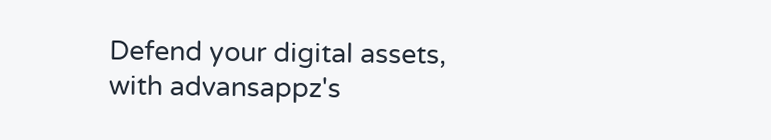Defend your digital assets, with advansappz's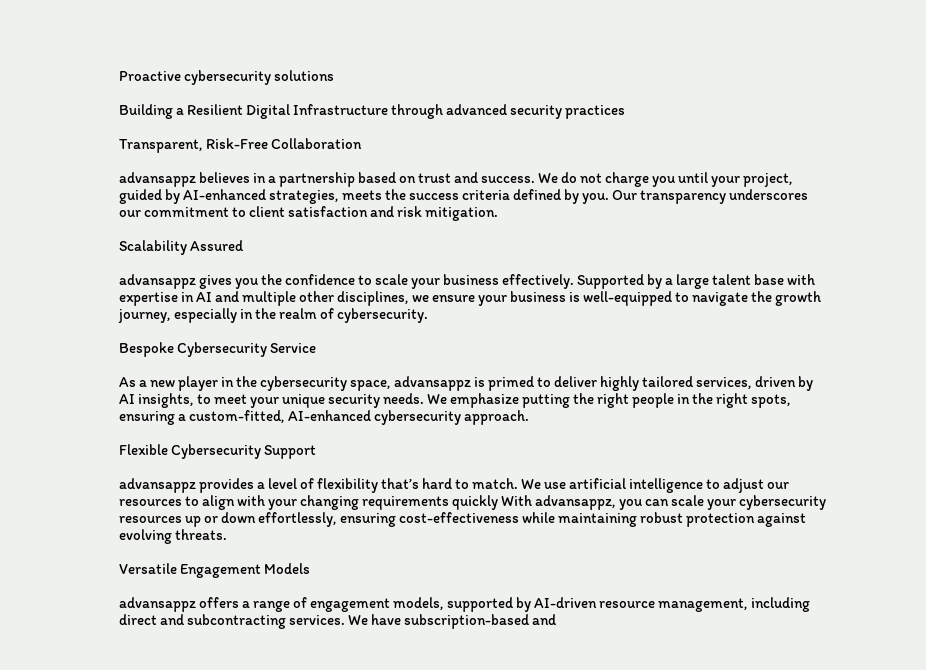Proactive cybersecurity solutions

Building a Resilient Digital Infrastructure through advanced security practices

Transparent, Risk-Free Collaboration

advansappz believes in a partnership based on trust and success. We do not charge you until your project, guided by AI-enhanced strategies, meets the success criteria defined by you. Our transparency underscores our commitment to client satisfaction and risk mitigation.

Scalability Assured

advansappz gives you the confidence to scale your business effectively. Supported by a large talent base with expertise in AI and multiple other disciplines, we ensure your business is well-equipped to navigate the growth journey, especially in the realm of cybersecurity.

Bespoke Cybersecurity Service

As a new player in the cybersecurity space, advansappz is primed to deliver highly tailored services, driven by AI insights, to meet your unique security needs. We emphasize putting the right people in the right spots, ensuring a custom-fitted, AI-enhanced cybersecurity approach.

Flexible Cybersecurity Support

advansappz provides a level of flexibility that’s hard to match. We use artificial intelligence to adjust our resources to align with your changing requirements quickly With advansappz, you can scale your cybersecurity resources up or down effortlessly, ensuring cost-effectiveness while maintaining robust protection against evolving threats.

Versatile Engagement Models

advansappz offers a range of engagement models, supported by AI-driven resource management, including direct and subcontracting services. We have subscription-based and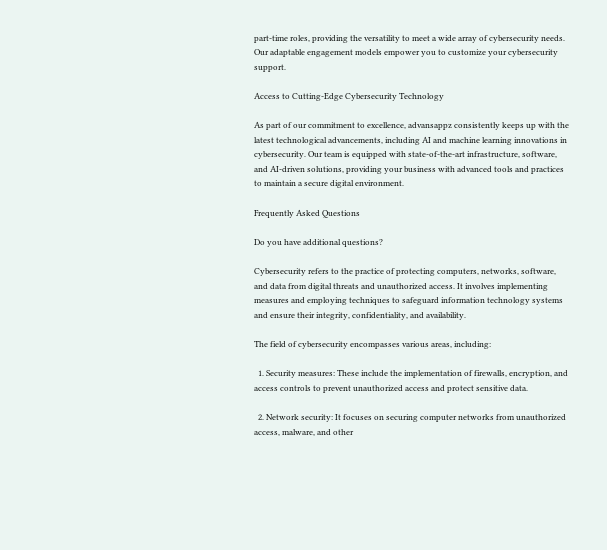part-time roles, providing the versatility to meet a wide array of cybersecurity needs. Our adaptable engagement models empower you to customize your cybersecurity support.

Access to Cutting-Edge Cybersecurity Technology

As part of our commitment to excellence, advansappz consistently keeps up with the latest technological advancements, including AI and machine learning innovations in cybersecurity. Our team is equipped with state-of-the-art infrastructure, software, and AI-driven solutions, providing your business with advanced tools and practices to maintain a secure digital environment.

Frequently Asked Questions

Do you have additional questions?

Cybersecurity refers to the practice of protecting computers, networks, software, and data from digital threats and unauthorized access. It involves implementing measures and employing techniques to safeguard information technology systems and ensure their integrity, confidentiality, and availability.

The field of cybersecurity encompasses various areas, including:

  1. Security measures: These include the implementation of firewalls, encryption, and access controls to prevent unauthorized access and protect sensitive data.

  2. Network security: It focuses on securing computer networks from unauthorized access, malware, and other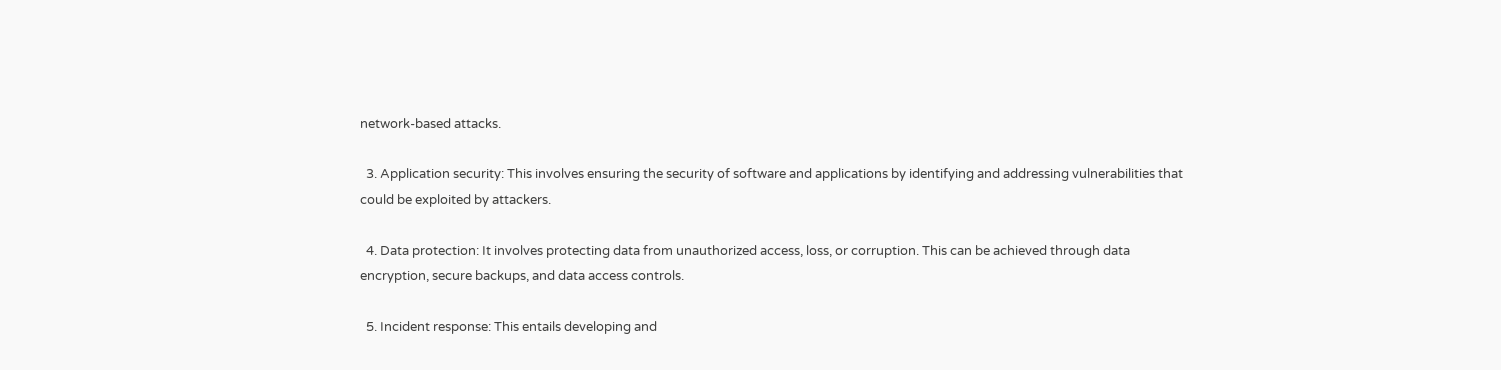network-based attacks.

  3. Application security: This involves ensuring the security of software and applications by identifying and addressing vulnerabilities that could be exploited by attackers.

  4. Data protection: It involves protecting data from unauthorized access, loss, or corruption. This can be achieved through data encryption, secure backups, and data access controls.

  5. Incident response: This entails developing and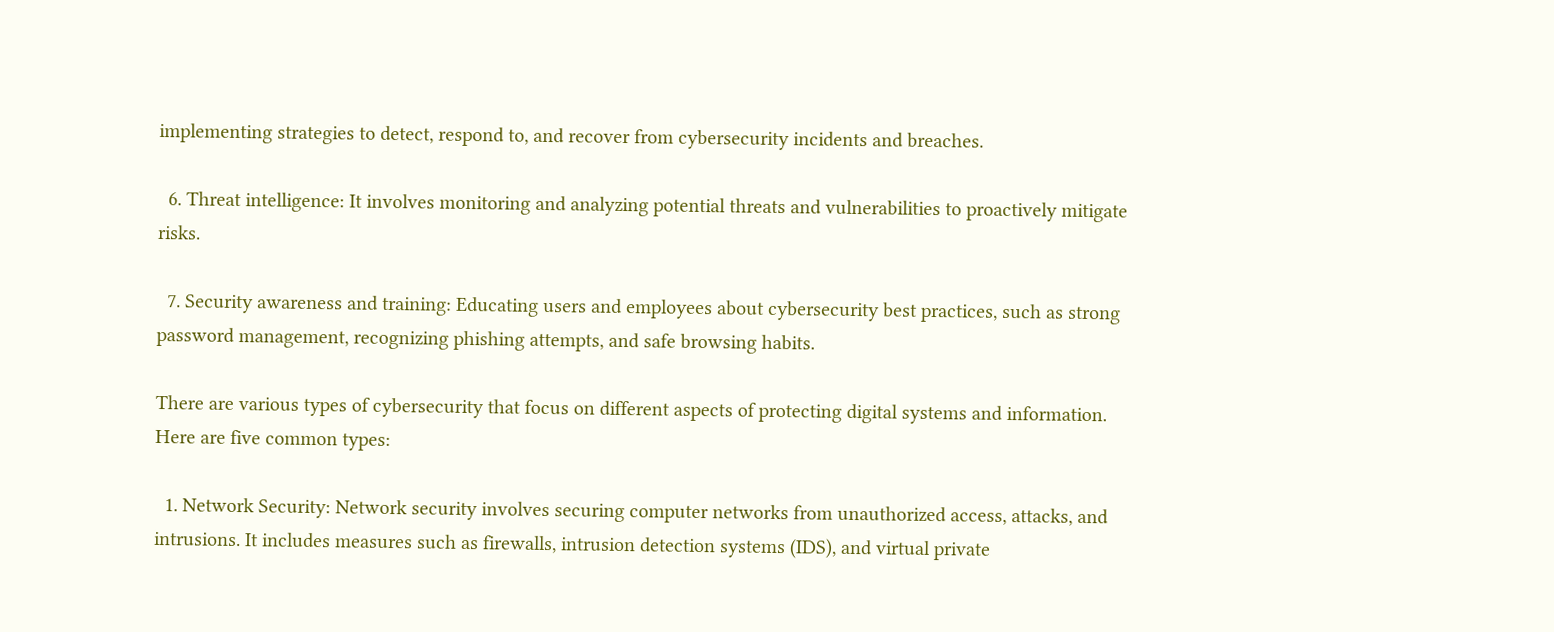implementing strategies to detect, respond to, and recover from cybersecurity incidents and breaches.

  6. Threat intelligence: It involves monitoring and analyzing potential threats and vulnerabilities to proactively mitigate risks.

  7. Security awareness and training: Educating users and employees about cybersecurity best practices, such as strong password management, recognizing phishing attempts, and safe browsing habits.

There are various types of cybersecurity that focus on different aspects of protecting digital systems and information. Here are five common types:

  1. Network Security: Network security involves securing computer networks from unauthorized access, attacks, and intrusions. It includes measures such as firewalls, intrusion detection systems (IDS), and virtual private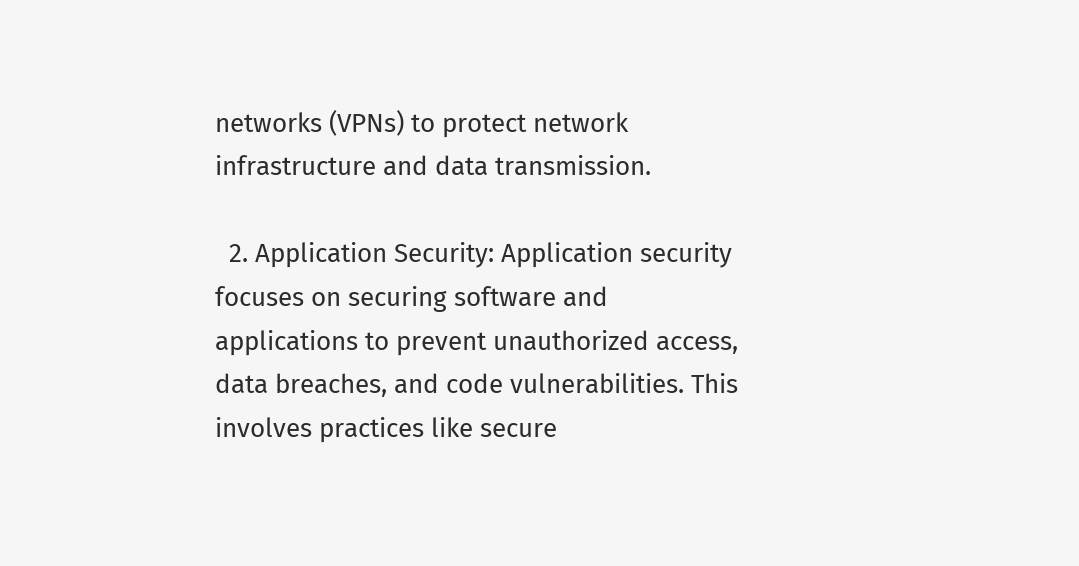networks (VPNs) to protect network infrastructure and data transmission.

  2. Application Security: Application security focuses on securing software and applications to prevent unauthorized access, data breaches, and code vulnerabilities. This involves practices like secure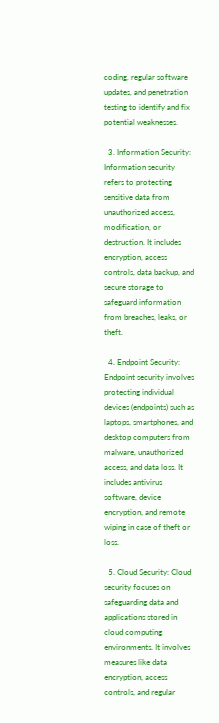coding, regular software updates, and penetration testing to identify and fix potential weaknesses.

  3. Information Security: Information security refers to protecting sensitive data from unauthorized access, modification, or destruction. It includes encryption, access controls, data backup, and secure storage to safeguard information from breaches, leaks, or theft.

  4. Endpoint Security: Endpoint security involves protecting individual devices (endpoints) such as laptops, smartphones, and desktop computers from malware, unauthorized access, and data loss. It includes antivirus software, device encryption, and remote wiping in case of theft or loss.

  5. Cloud Security: Cloud security focuses on safeguarding data and applications stored in cloud computing environments. It involves measures like data encryption, access controls, and regular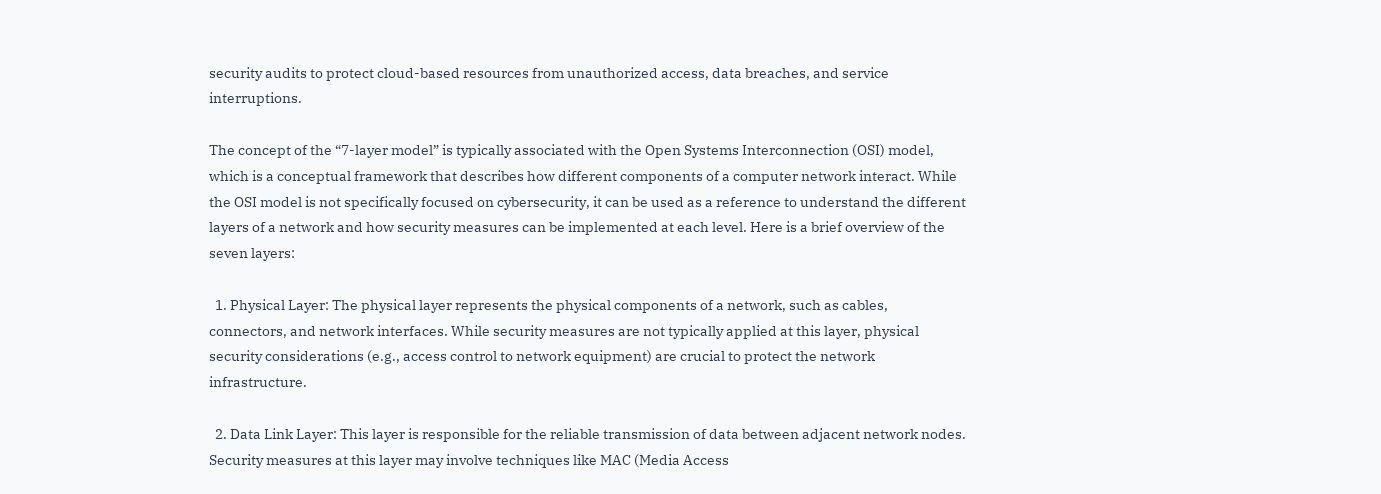security audits to protect cloud-based resources from unauthorized access, data breaches, and service interruptions.

The concept of the “7-layer model” is typically associated with the Open Systems Interconnection (OSI) model, which is a conceptual framework that describes how different components of a computer network interact. While the OSI model is not specifically focused on cybersecurity, it can be used as a reference to understand the different layers of a network and how security measures can be implemented at each level. Here is a brief overview of the seven layers:

  1. Physical Layer: The physical layer represents the physical components of a network, such as cables, connectors, and network interfaces. While security measures are not typically applied at this layer, physical security considerations (e.g., access control to network equipment) are crucial to protect the network infrastructure.

  2. Data Link Layer: This layer is responsible for the reliable transmission of data between adjacent network nodes. Security measures at this layer may involve techniques like MAC (Media Access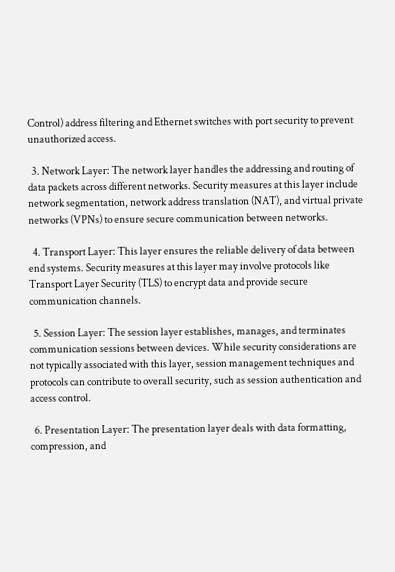Control) address filtering and Ethernet switches with port security to prevent unauthorized access.

  3. Network Layer: The network layer handles the addressing and routing of data packets across different networks. Security measures at this layer include network segmentation, network address translation (NAT), and virtual private networks (VPNs) to ensure secure communication between networks.

  4. Transport Layer: This layer ensures the reliable delivery of data between end systems. Security measures at this layer may involve protocols like Transport Layer Security (TLS) to encrypt data and provide secure communication channels.

  5. Session Layer: The session layer establishes, manages, and terminates communication sessions between devices. While security considerations are not typically associated with this layer, session management techniques and protocols can contribute to overall security, such as session authentication and access control.

  6. Presentation Layer: The presentation layer deals with data formatting, compression, and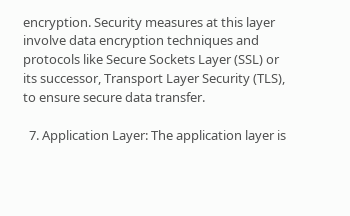encryption. Security measures at this layer involve data encryption techniques and protocols like Secure Sockets Layer (SSL) or its successor, Transport Layer Security (TLS), to ensure secure data transfer.

  7. Application Layer: The application layer is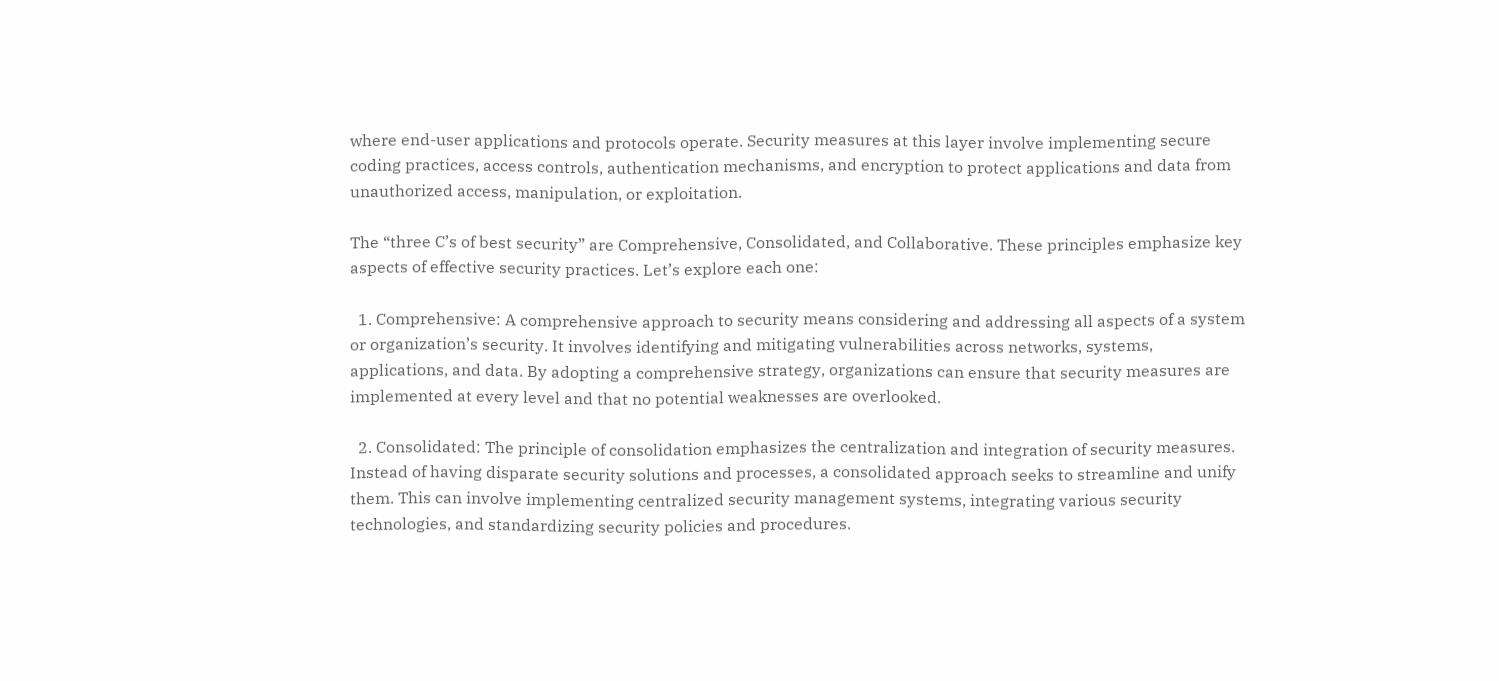where end-user applications and protocols operate. Security measures at this layer involve implementing secure coding practices, access controls, authentication mechanisms, and encryption to protect applications and data from unauthorized access, manipulation, or exploitation.

The “three C’s of best security” are Comprehensive, Consolidated, and Collaborative. These principles emphasize key aspects of effective security practices. Let’s explore each one:

  1. Comprehensive: A comprehensive approach to security means considering and addressing all aspects of a system or organization’s security. It involves identifying and mitigating vulnerabilities across networks, systems, applications, and data. By adopting a comprehensive strategy, organizations can ensure that security measures are implemented at every level and that no potential weaknesses are overlooked.

  2. Consolidated: The principle of consolidation emphasizes the centralization and integration of security measures. Instead of having disparate security solutions and processes, a consolidated approach seeks to streamline and unify them. This can involve implementing centralized security management systems, integrating various security technologies, and standardizing security policies and procedures.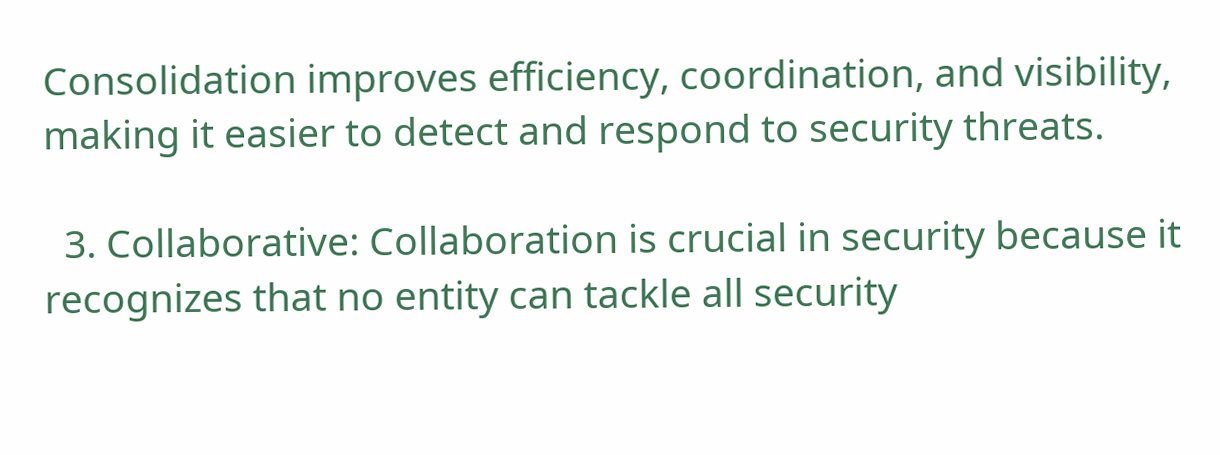Consolidation improves efficiency, coordination, and visibility, making it easier to detect and respond to security threats.

  3. Collaborative: Collaboration is crucial in security because it recognizes that no entity can tackle all security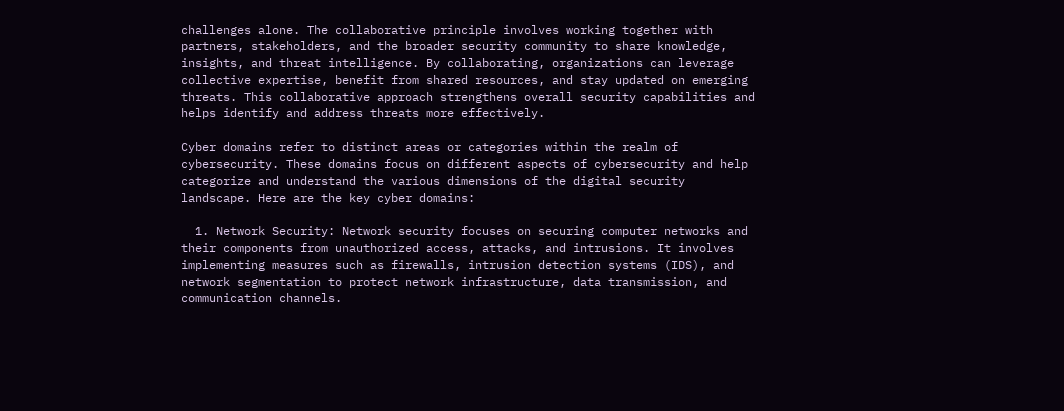challenges alone. The collaborative principle involves working together with partners, stakeholders, and the broader security community to share knowledge, insights, and threat intelligence. By collaborating, organizations can leverage collective expertise, benefit from shared resources, and stay updated on emerging threats. This collaborative approach strengthens overall security capabilities and helps identify and address threats more effectively.

Cyber domains refer to distinct areas or categories within the realm of cybersecurity. These domains focus on different aspects of cybersecurity and help categorize and understand the various dimensions of the digital security landscape. Here are the key cyber domains:

  1. Network Security: Network security focuses on securing computer networks and their components from unauthorized access, attacks, and intrusions. It involves implementing measures such as firewalls, intrusion detection systems (IDS), and network segmentation to protect network infrastructure, data transmission, and communication channels.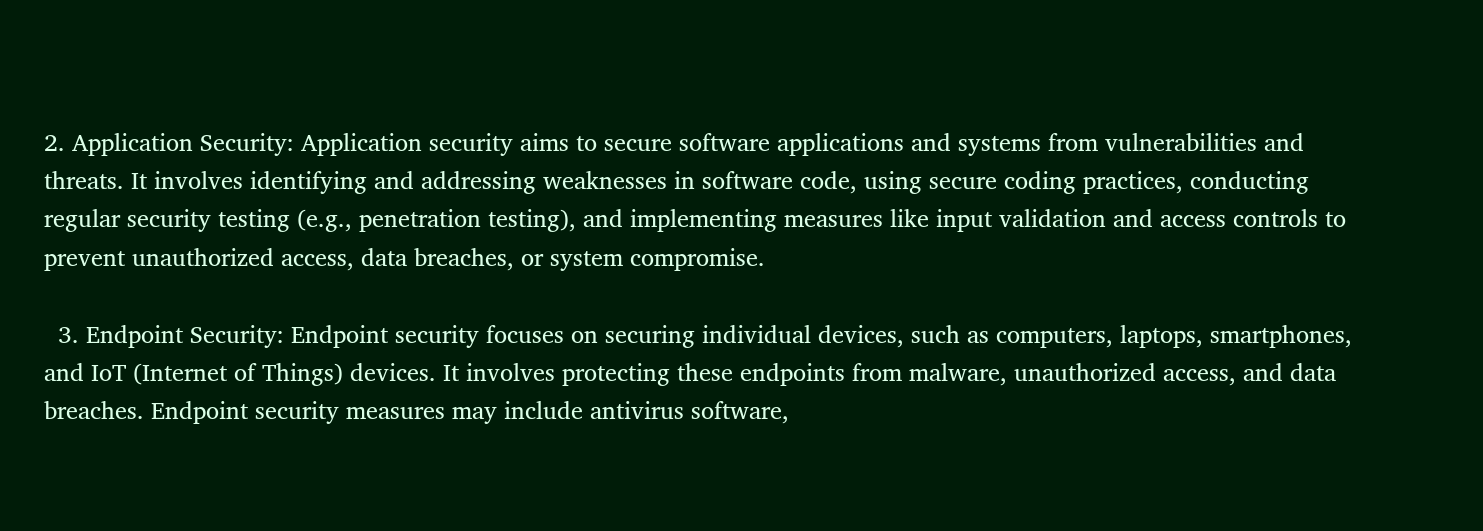2. Application Security: Application security aims to secure software applications and systems from vulnerabilities and threats. It involves identifying and addressing weaknesses in software code, using secure coding practices, conducting regular security testing (e.g., penetration testing), and implementing measures like input validation and access controls to prevent unauthorized access, data breaches, or system compromise.

  3. Endpoint Security: Endpoint security focuses on securing individual devices, such as computers, laptops, smartphones, and IoT (Internet of Things) devices. It involves protecting these endpoints from malware, unauthorized access, and data breaches. Endpoint security measures may include antivirus software,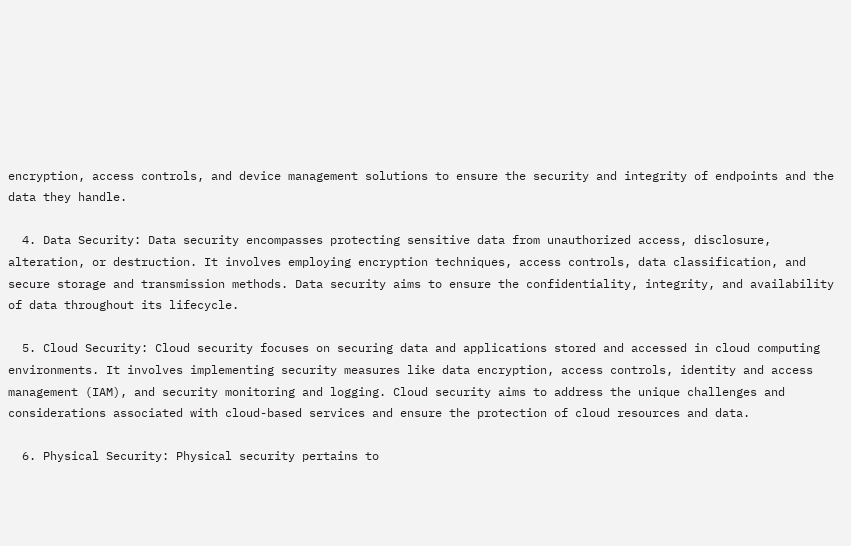encryption, access controls, and device management solutions to ensure the security and integrity of endpoints and the data they handle.

  4. Data Security: Data security encompasses protecting sensitive data from unauthorized access, disclosure, alteration, or destruction. It involves employing encryption techniques, access controls, data classification, and secure storage and transmission methods. Data security aims to ensure the confidentiality, integrity, and availability of data throughout its lifecycle.

  5. Cloud Security: Cloud security focuses on securing data and applications stored and accessed in cloud computing environments. It involves implementing security measures like data encryption, access controls, identity and access management (IAM), and security monitoring and logging. Cloud security aims to address the unique challenges and considerations associated with cloud-based services and ensure the protection of cloud resources and data.

  6. Physical Security: Physical security pertains to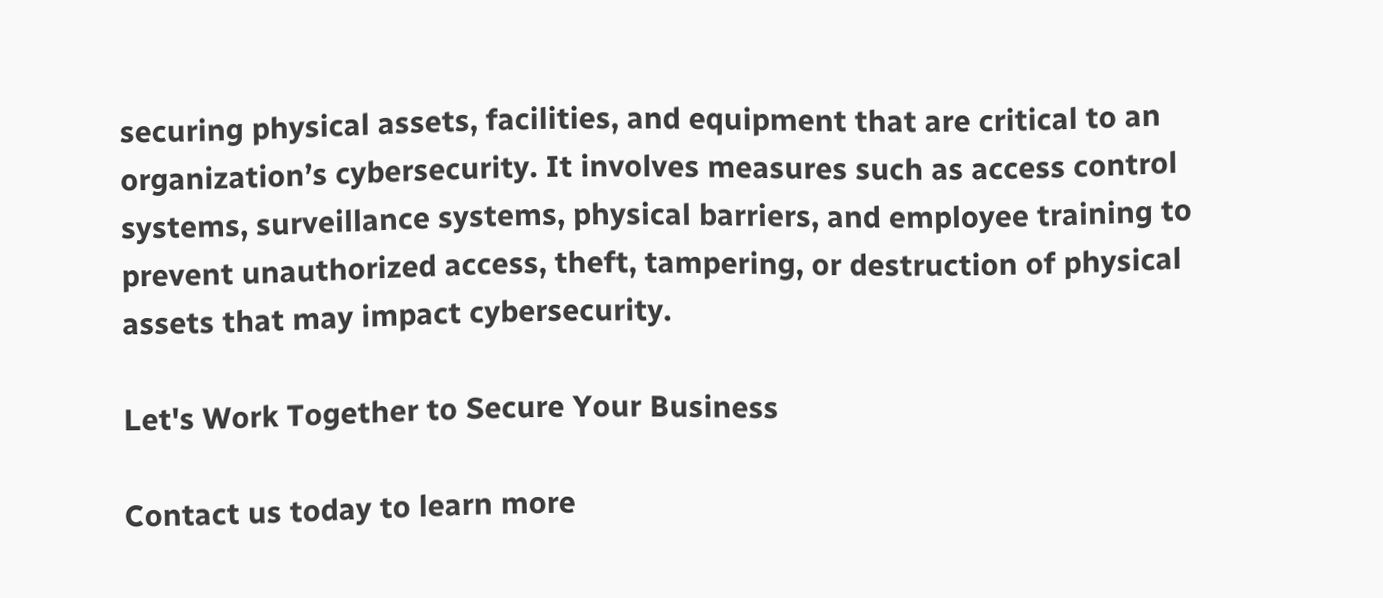securing physical assets, facilities, and equipment that are critical to an organization’s cybersecurity. It involves measures such as access control systems, surveillance systems, physical barriers, and employee training to prevent unauthorized access, theft, tampering, or destruction of physical assets that may impact cybersecurity.

Let's Work Together to Secure Your Business

Contact us today to learn more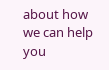about how we can help you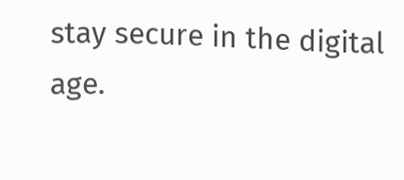stay secure in the digital age.